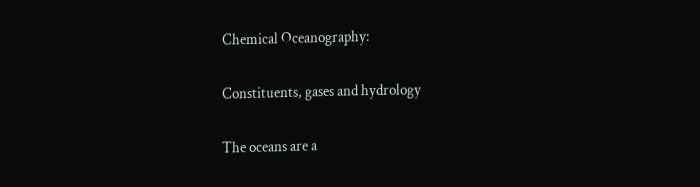Chemical Oceanography:

Constituents, gases and hydrology

The oceans are a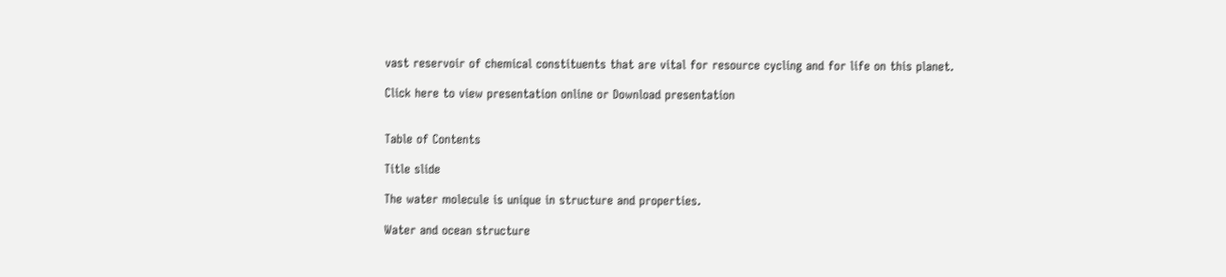vast reservoir of chemical constituents that are vital for resource cycling and for life on this planet.

Click here to view presentation online or Download presentation


Table of Contents

Title slide

The water molecule is unique in structure and properties.

Water and ocean structure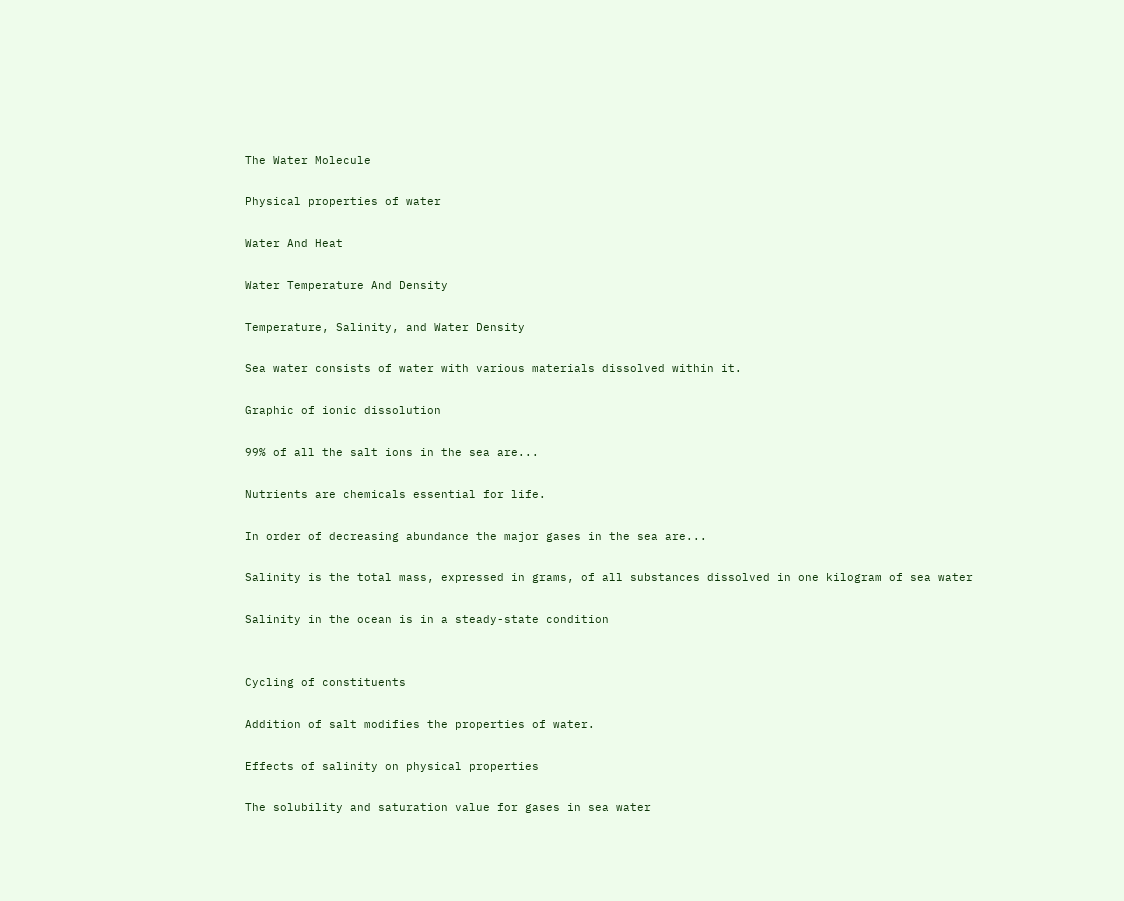The Water Molecule

Physical properties of water

Water And Heat

Water Temperature And Density

Temperature, Salinity, and Water Density

Sea water consists of water with various materials dissolved within it.

Graphic of ionic dissolution

99% of all the salt ions in the sea are...

Nutrients are chemicals essential for life.

In order of decreasing abundance the major gases in the sea are...

Salinity is the total mass, expressed in grams, of all substances dissolved in one kilogram of sea water

Salinity in the ocean is in a steady-state condition


Cycling of constituents

Addition of salt modifies the properties of water.

Effects of salinity on physical properties

The solubility and saturation value for gases in sea water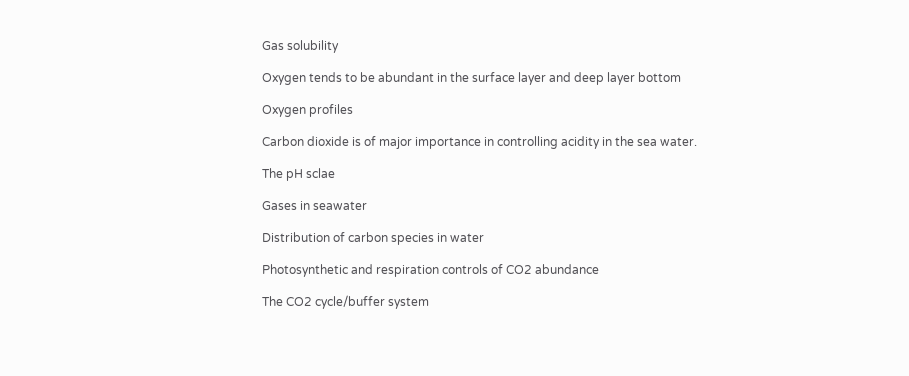Gas solubility

Oxygen tends to be abundant in the surface layer and deep layer bottom

Oxygen profiles

Carbon dioxide is of major importance in controlling acidity in the sea water.

The pH sclae

Gases in seawater

Distribution of carbon species in water

Photosynthetic and respiration controls of CO2 abundance

The CO2 cycle/buffer system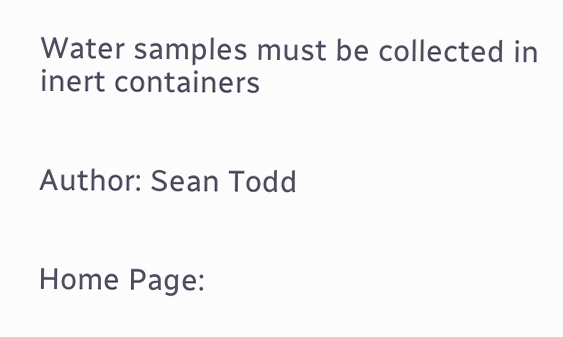Water samples must be collected in inert containers


Author: Sean Todd


Home Page: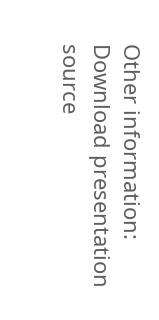Other information: Download presentation source